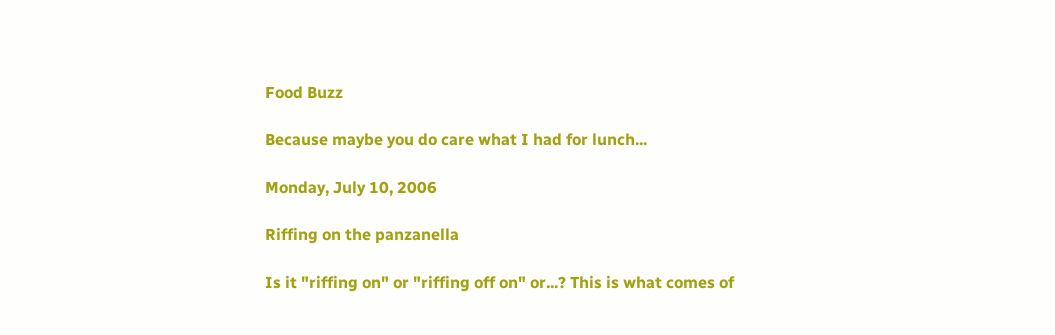Food Buzz

Because maybe you do care what I had for lunch...

Monday, July 10, 2006

Riffing on the panzanella

Is it "riffing on" or "riffing off on" or...? This is what comes of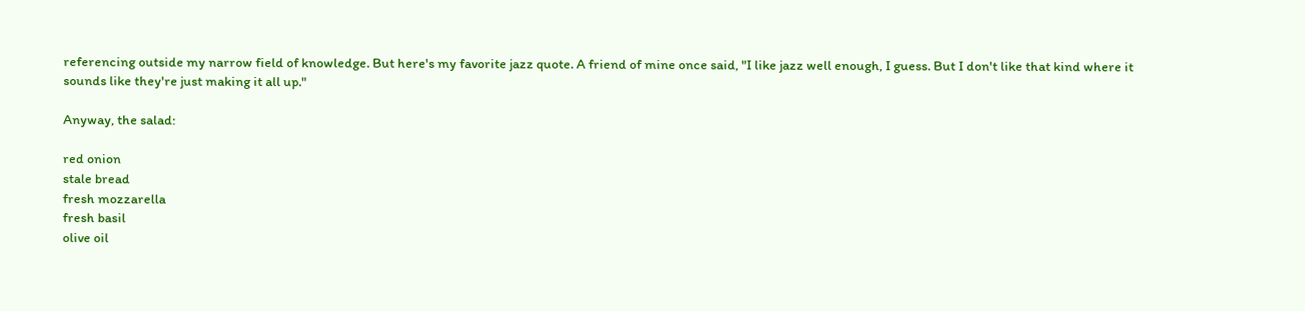referencing outside my narrow field of knowledge. But here's my favorite jazz quote. A friend of mine once said, "I like jazz well enough, I guess. But I don't like that kind where it sounds like they're just making it all up."

Anyway, the salad:

red onion
stale bread
fresh mozzarella
fresh basil
olive oil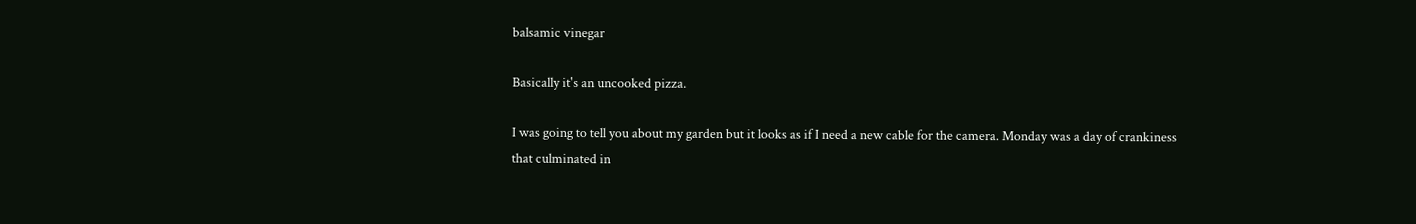balsamic vinegar

Basically it's an uncooked pizza.

I was going to tell you about my garden but it looks as if I need a new cable for the camera. Monday was a day of crankiness that culminated in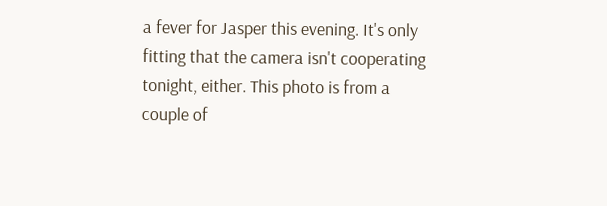a fever for Jasper this evening. It's only fitting that the camera isn't cooperating tonight, either. This photo is from a couple of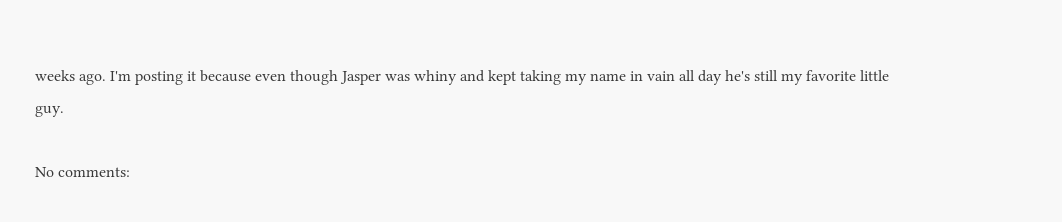weeks ago. I'm posting it because even though Jasper was whiny and kept taking my name in vain all day he's still my favorite little guy.

No comments: